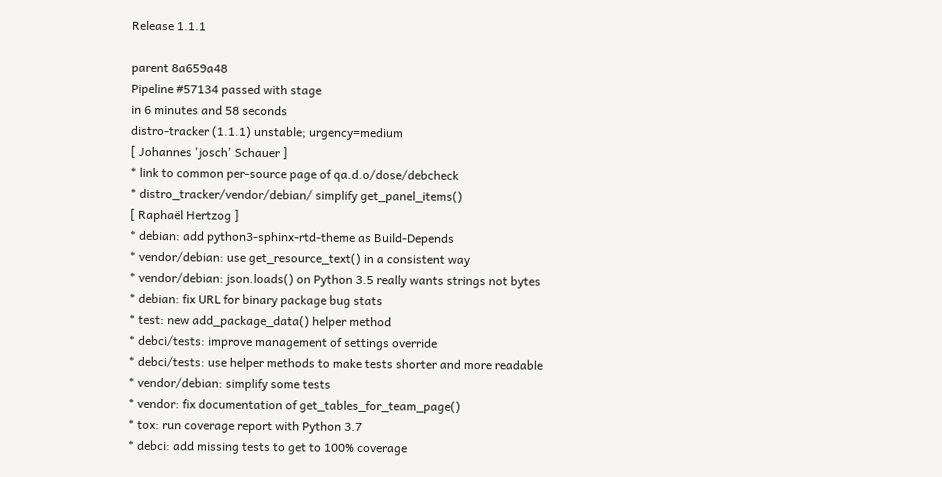Release 1.1.1

parent 8a659a48
Pipeline #57134 passed with stage
in 6 minutes and 58 seconds
distro-tracker (1.1.1) unstable; urgency=medium
[ Johannes 'josch' Schauer ]
* link to common per-source page of qa.d.o/dose/debcheck
* distro_tracker/vendor/debian/ simplify get_panel_items()
[ Raphaël Hertzog ]
* debian: add python3-sphinx-rtd-theme as Build-Depends
* vendor/debian: use get_resource_text() in a consistent way
* vendor/debian: json.loads() on Python 3.5 really wants strings not bytes
* debian: fix URL for binary package bug stats
* test: new add_package_data() helper method
* debci/tests: improve management of settings override
* debci/tests: use helper methods to make tests shorter and more readable
* vendor/debian: simplify some tests
* vendor: fix documentation of get_tables_for_team_page()
* tox: run coverage report with Python 3.7
* debci: add missing tests to get to 100% coverage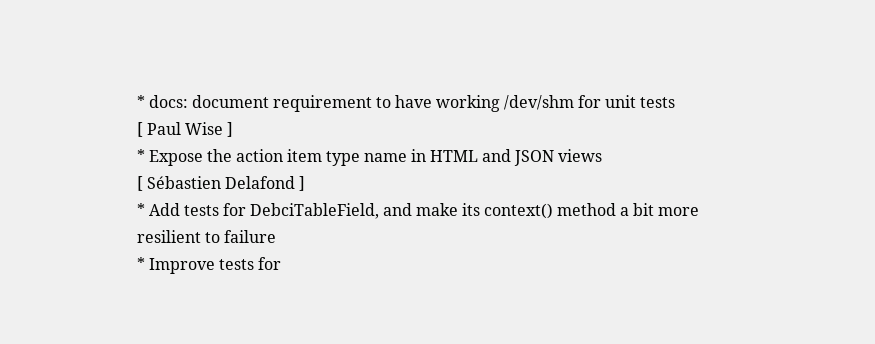* docs: document requirement to have working /dev/shm for unit tests
[ Paul Wise ]
* Expose the action item type name in HTML and JSON views
[ Sébastien Delafond ]
* Add tests for DebciTableField, and make its context() method a bit more
resilient to failure
* Improve tests for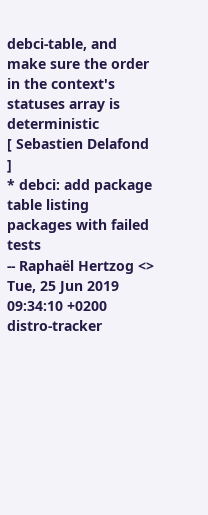debci-table, and make sure the order in the context's
statuses array is deterministic
[ Sebastien Delafond ]
* debci: add package table listing packages with failed tests
-- Raphaël Hertzog <> Tue, 25 Jun 2019 09:34:10 +0200
distro-tracker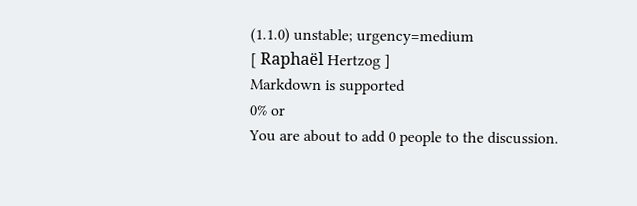(1.1.0) unstable; urgency=medium
[ Raphaël Hertzog ]
Markdown is supported
0% or
You are about to add 0 people to the discussion.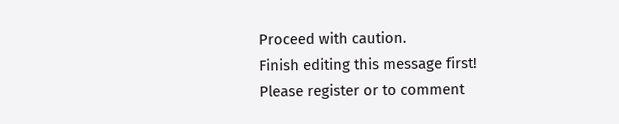Proceed with caution.
Finish editing this message first!
Please register or to comment